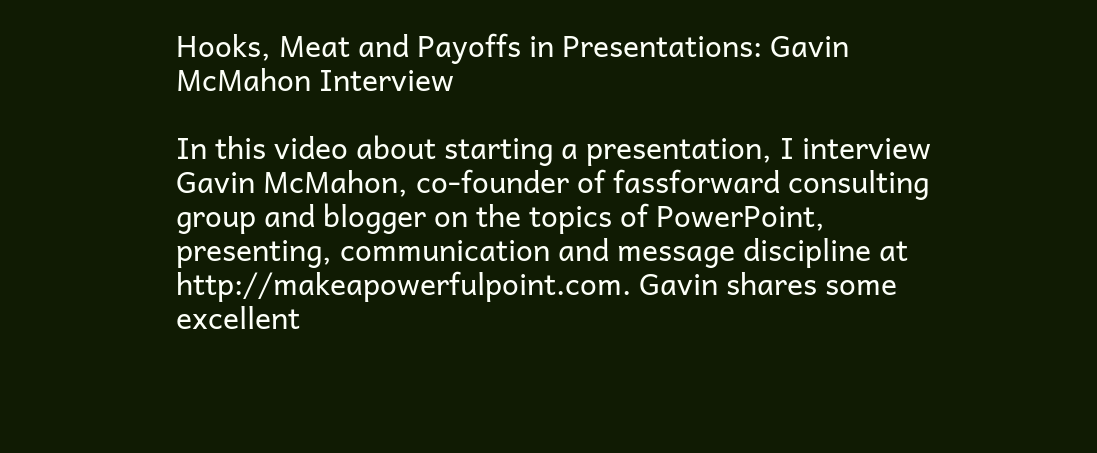Hooks, Meat and Payoffs in Presentations: Gavin McMahon Interview

In this video about starting a presentation, I interview Gavin McMahon, co-founder of fassforward consulting group and blogger on the topics of PowerPoint, presenting, communication and message discipline at http://makeapowerfulpoint.com. Gavin shares some excellent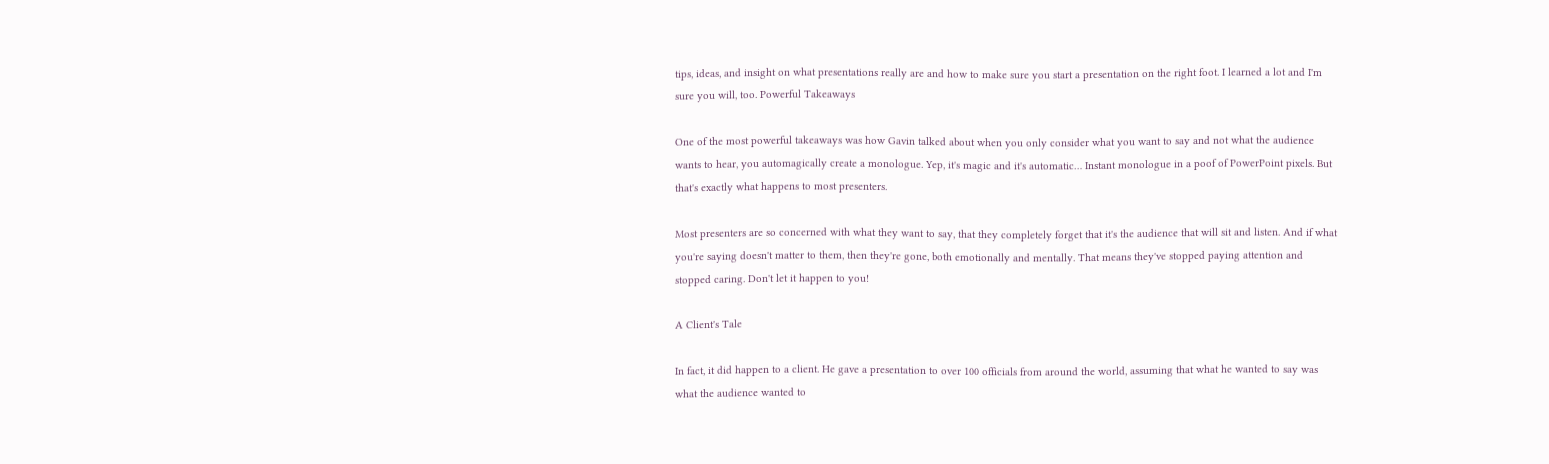tips, ideas, and insight on what presentations really are and how to make sure you start a presentation on the right foot. I learned a lot and I'm sure you will, too. Powerful Takeaways

One of the most powerful takeaways was how Gavin talked about when you only consider what you want to say and not what the audience wants to hear, you automagically create a monologue. Yep, it's magic and it's automatic… Instant monologue in a poof of PowerPoint pixels. But that's exactly what happens to most presenters.

Most presenters are so concerned with what they want to say, that they completely forget that it's the audience that will sit and listen. And if what you're saying doesn't matter to them, then they're gone, both emotionally and mentally. That means they've stopped paying attention and stopped caring. Don't let it happen to you!

A Client's Tale

In fact, it did happen to a client. He gave a presentation to over 100 officials from around the world, assuming that what he wanted to say was what the audience wanted to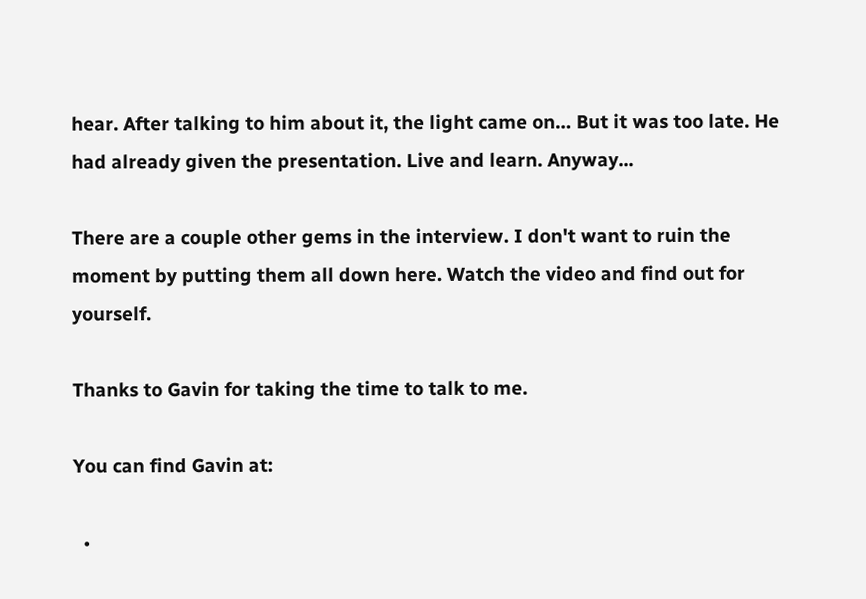hear. After talking to him about it, the light came on… But it was too late. He had already given the presentation. Live and learn. Anyway...

There are a couple other gems in the interview. I don't want to ruin the moment by putting them all down here. Watch the video and find out for yourself.

Thanks to Gavin for taking the time to talk to me.

You can find Gavin at:

  •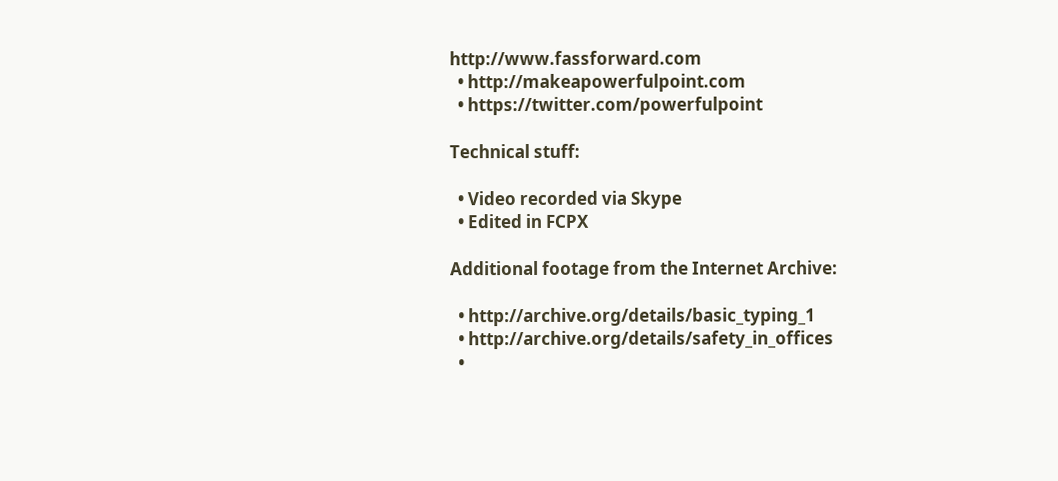http://www.fassforward.com
  • http://makeapowerfulpoint.com
  • https://twitter.com/powerfulpoint

Technical stuff:

  • Video recorded via Skype
  • Edited in FCPX

Additional footage from the Internet Archive:

  • http://archive.org/details/basic_typing_1
  • http://archive.org/details/safety_in_offices
  •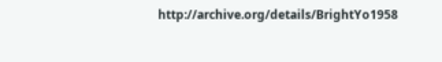http://archive.org/details/BrightYo1958